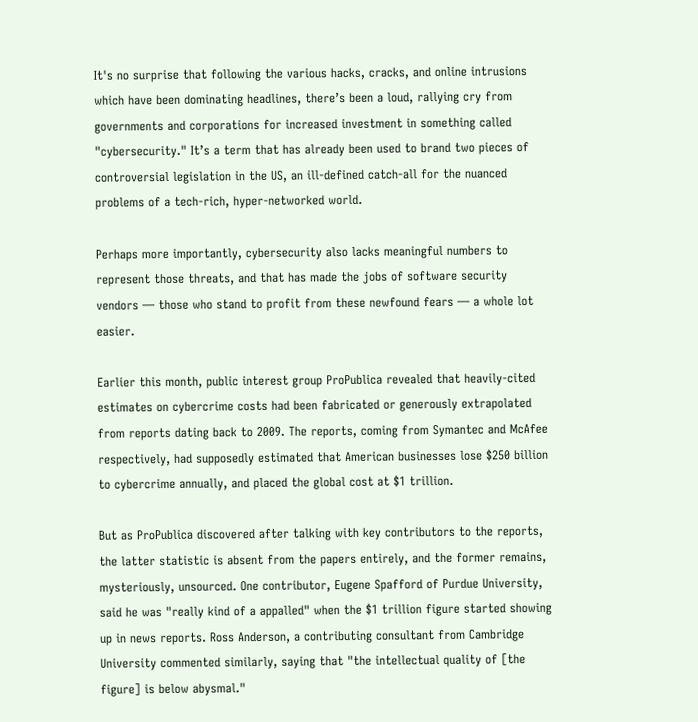It's no surprise that following the various hacks, cracks, and online intrusions which have been dominating headlines, there’s been a loud, rallying cry from governments and corporations for increased investment in something called "cybersecurity." It’s a term that has already been used to brand two pieces of controversial legislation in the US, an ill-defined catch-all for the nuanced problems of a tech-rich, hyper-networked world.

Perhaps more importantly, cybersecurity also lacks meaningful numbers to represent those threats, and that has made the jobs of software security vendors — those who stand to profit from these newfound fears — a whole lot easier.

Earlier this month, public interest group ProPublica revealed that heavily-cited estimates on cybercrime costs had been fabricated or generously extrapolated from reports dating back to 2009. The reports, coming from Symantec and McAfee respectively, had supposedly estimated that American businesses lose $250 billion to cybercrime annually, and placed the global cost at $1 trillion.

But as ProPublica discovered after talking with key contributors to the reports, the latter statistic is absent from the papers entirely, and the former remains, mysteriously, unsourced. One contributor, Eugene Spafford of Purdue University, said he was "really kind of a appalled" when the $1 trillion figure started showing up in news reports. Ross Anderson, a contributing consultant from Cambridge University commented similarly, saying that "the intellectual quality of [the figure] is below abysmal."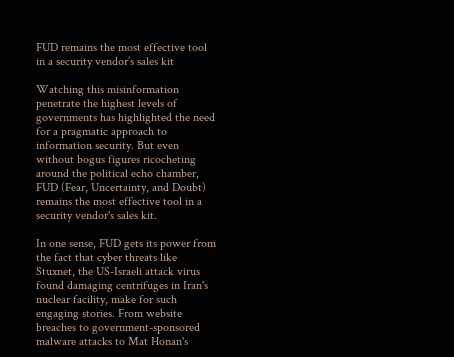FUD remains the most effective tool in a security vendor’s sales kit

Watching this misinformation penetrate the highest levels of governments has highlighted the need for a pragmatic approach to information security. But even without bogus figures ricocheting around the political echo chamber, FUD (Fear, Uncertainty, and Doubt) remains the most effective tool in a security vendor's sales kit.

In one sense, FUD gets its power from the fact that cyber threats like Stuxnet, the US-Israeli attack virus found damaging centrifuges in Iran's nuclear facility, make for such engaging stories. From website breaches to government-sponsored malware attacks to Mat Honan's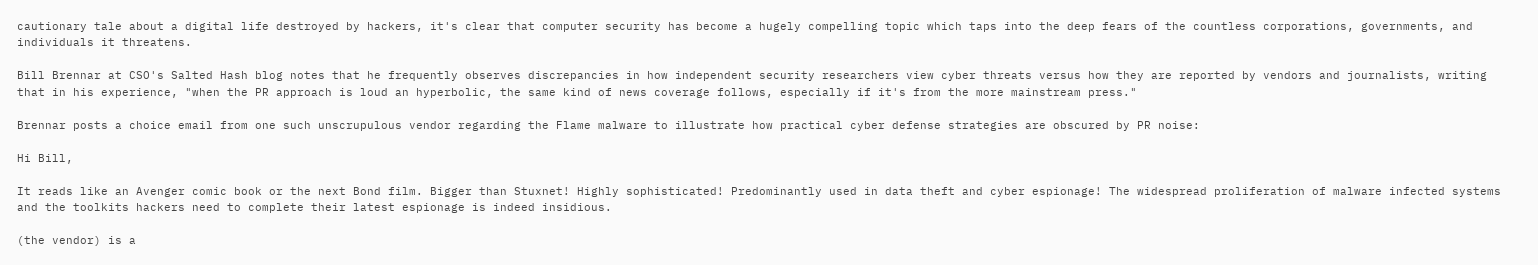cautionary tale about a digital life destroyed by hackers, it's clear that computer security has become a hugely compelling topic which taps into the deep fears of the countless corporations, governments, and individuals it threatens.

Bill Brennar at CSO's Salted Hash blog notes that he frequently observes discrepancies in how independent security researchers view cyber threats versus how they are reported by vendors and journalists, writing that in his experience, "when the PR approach is loud an hyperbolic, the same kind of news coverage follows, especially if it's from the more mainstream press."

Brennar posts a choice email from one such unscrupulous vendor regarding the Flame malware to illustrate how practical cyber defense strategies are obscured by PR noise:

Hi Bill,

It reads like an Avenger comic book or the next Bond film. Bigger than Stuxnet! Highly sophisticated! Predominantly used in data theft and cyber espionage! The widespread proliferation of malware infected systems and the toolkits hackers need to complete their latest espionage is indeed insidious.

(the vendor) is a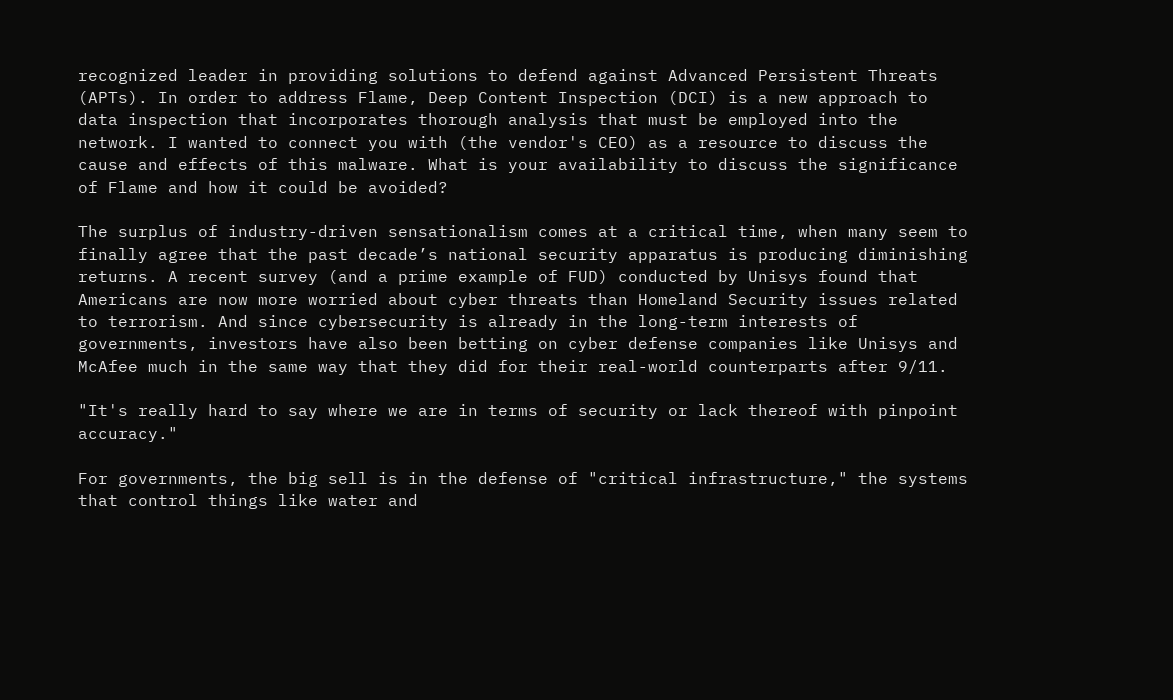recognized leader in providing solutions to defend against Advanced Persistent Threats (APTs). In order to address Flame, Deep Content Inspection (DCI) is a new approach to data inspection that incorporates thorough analysis that must be employed into the network. I wanted to connect you with (the vendor's CEO) as a resource to discuss the cause and effects of this malware. What is your availability to discuss the significance of Flame and how it could be avoided?

The surplus of industry-driven sensationalism comes at a critical time, when many seem to finally agree that the past decade’s national security apparatus is producing diminishing returns. A recent survey (and a prime example of FUD) conducted by Unisys found that Americans are now more worried about cyber threats than Homeland Security issues related to terrorism. And since cybersecurity is already in the long-term interests of governments, investors have also been betting on cyber defense companies like Unisys and McAfee much in the same way that they did for their real-world counterparts after 9/11.

"It's really hard to say where we are in terms of security or lack thereof with pinpoint accuracy."

For governments, the big sell is in the defense of "critical infrastructure," the systems that control things like water and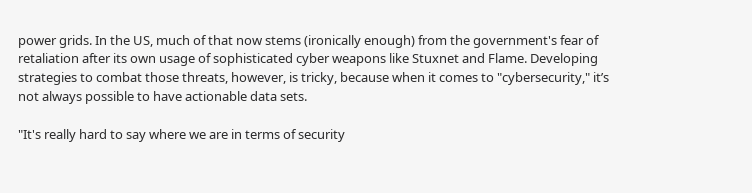power grids. In the US, much of that now stems (ironically enough) from the government's fear of retaliation after its own usage of sophisticated cyber weapons like Stuxnet and Flame. Developing strategies to combat those threats, however, is tricky, because when it comes to "cybersecurity," it’s not always possible to have actionable data sets.

"It's really hard to say where we are in terms of security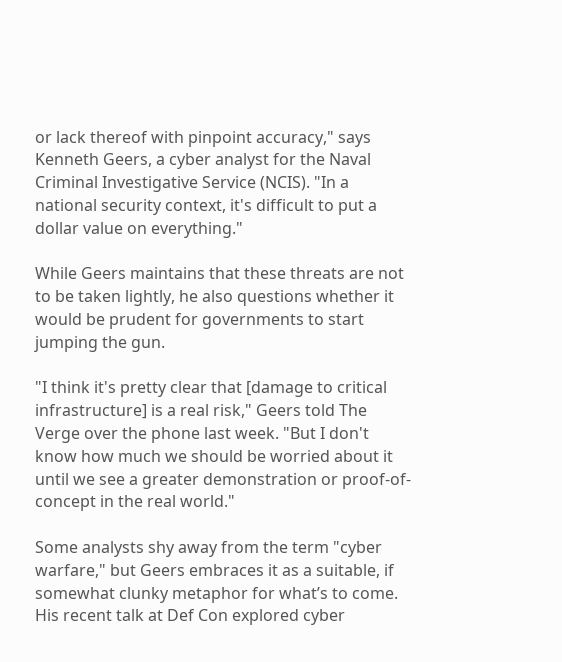or lack thereof with pinpoint accuracy," says Kenneth Geers, a cyber analyst for the Naval Criminal Investigative Service (NCIS). "In a national security context, it's difficult to put a dollar value on everything."

While Geers maintains that these threats are not to be taken lightly, he also questions whether it would be prudent for governments to start jumping the gun.

"I think it's pretty clear that [damage to critical infrastructure] is a real risk," Geers told The Verge over the phone last week. "But I don't know how much we should be worried about it until we see a greater demonstration or proof-of-concept in the real world."

Some analysts shy away from the term "cyber warfare," but Geers embraces it as a suitable, if somewhat clunky metaphor for what’s to come. His recent talk at Def Con explored cyber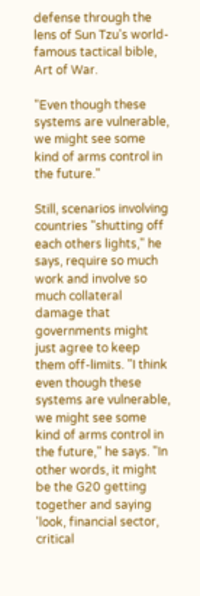defense through the lens of Sun Tzu's world-famous tactical bible, Art of War.

"Even though these systems are vulnerable, we might see some kind of arms control in the future."

Still, scenarios involving countries "shutting off each others lights," he says, require so much work and involve so much collateral damage that governments might just agree to keep them off-limits. "I think even though these systems are vulnerable, we might see some kind of arms control in the future," he says. "In other words, it might be the G20 getting together and saying 'look, financial sector, critical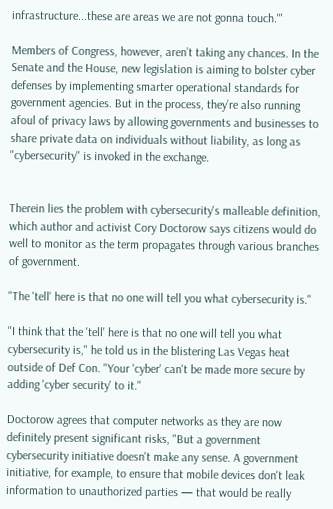infrastructure...these are areas we are not gonna touch.'"

Members of Congress, however, aren’t taking any chances. In the Senate and the House, new legislation is aiming to bolster cyber defenses by implementing smarter operational standards for government agencies. But in the process, they’re also running afoul of privacy laws by allowing governments and businesses to share private data on individuals without liability, as long as "cybersecurity" is invoked in the exchange.


Therein lies the problem with cybersecurity's malleable definition, which author and activist Cory Doctorow says citizens would do well to monitor as the term propagates through various branches of government.

"The 'tell' here is that no one will tell you what cybersecurity is."

"I think that the 'tell' here is that no one will tell you what cybersecurity is," he told us in the blistering Las Vegas heat outside of Def Con. "Your 'cyber' can't be made more secure by adding 'cyber security' to it."

Doctorow agrees that computer networks as they are now definitely present significant risks, "But a government cybersecurity initiative doesn't make any sense. A government initiative, for example, to ensure that mobile devices don't leak information to unauthorized parties — that would be really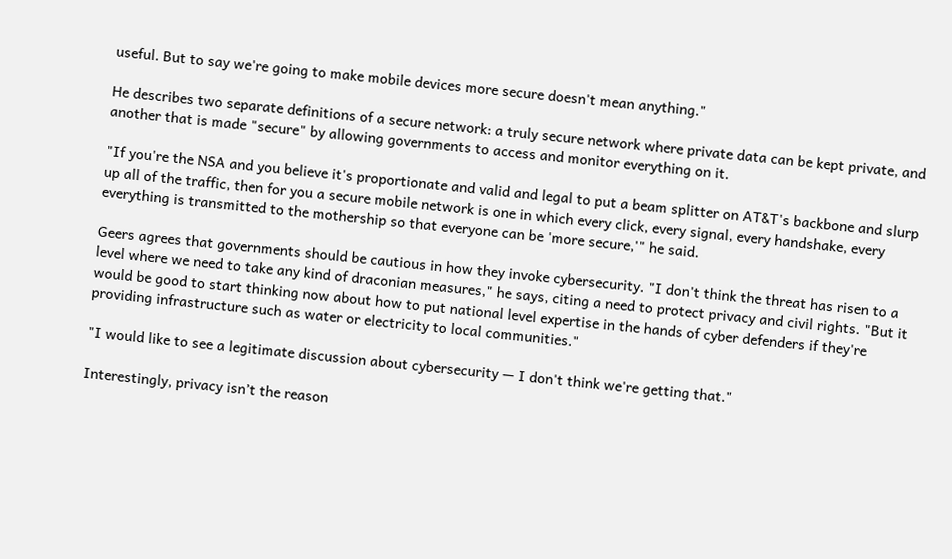useful. But to say we're going to make mobile devices more secure doesn't mean anything."

He describes two separate definitions of a secure network: a truly secure network where private data can be kept private, and another that is made "secure" by allowing governments to access and monitor everything on it.

"If you're the NSA and you believe it's proportionate and valid and legal to put a beam splitter on AT&T's backbone and slurp up all of the traffic, then for you a secure mobile network is one in which every click, every signal, every handshake, every everything is transmitted to the mothership so that everyone can be 'more secure,'" he said.

Geers agrees that governments should be cautious in how they invoke cybersecurity. "I don't think the threat has risen to a level where we need to take any kind of draconian measures," he says, citing a need to protect privacy and civil rights. "But it would be good to start thinking now about how to put national level expertise in the hands of cyber defenders if they're providing infrastructure such as water or electricity to local communities."

"I would like to see a legitimate discussion about cybersecurity — I don't think we're getting that."

Interestingly, privacy isn’t the reason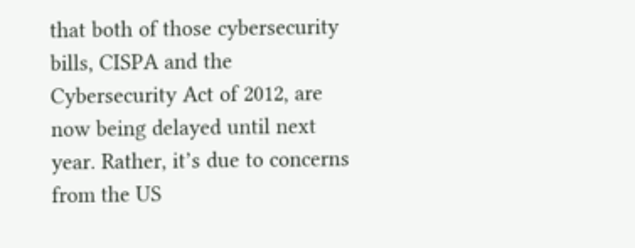that both of those cybersecurity bills, CISPA and the Cybersecurity Act of 2012, are now being delayed until next year. Rather, it’s due to concerns from the US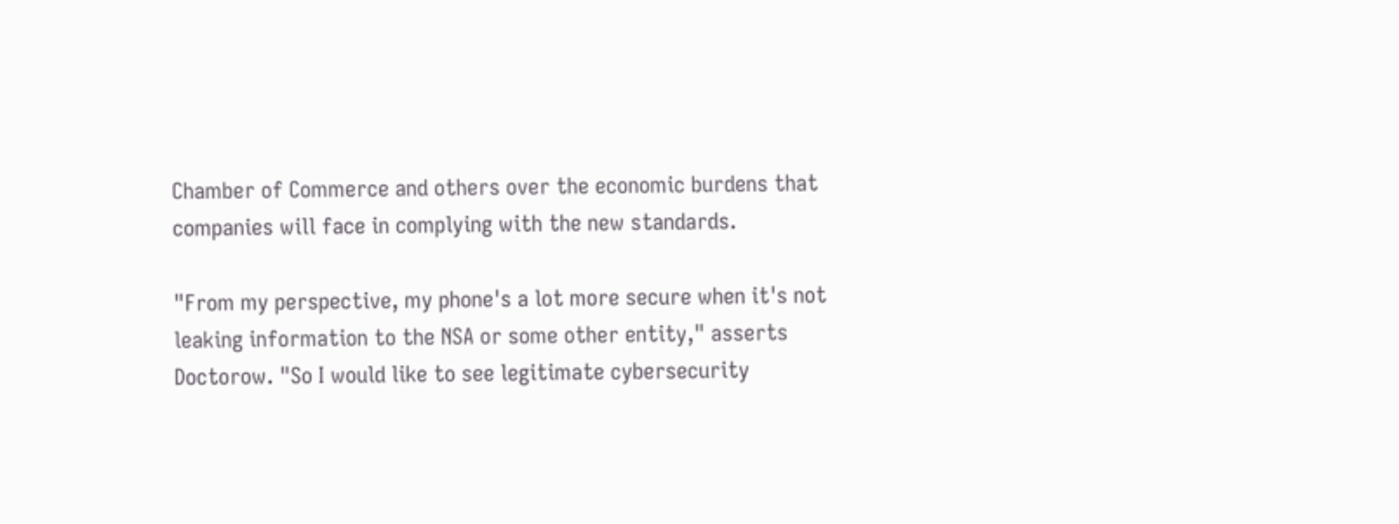Chamber of Commerce and others over the economic burdens that companies will face in complying with the new standards.

"From my perspective, my phone's a lot more secure when it's not leaking information to the NSA or some other entity," asserts Doctorow. "So I would like to see legitimate cybersecurity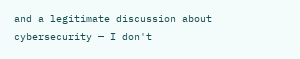and a legitimate discussion about cybersecurity — I don't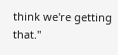think we're getting that."